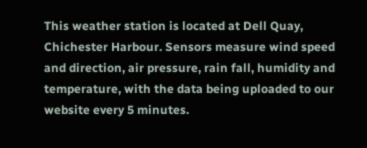This weather station is located at Dell Quay, Chichester Harbour. Sensors measure wind speed and direction, air pressure, rain fall, humidity and temperature, with the data being uploaded to our website every 5 minutes.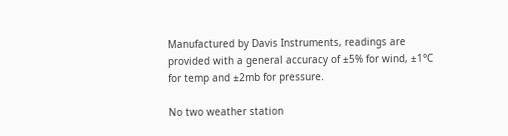Manufactured by Davis Instruments, readings are provided with a general accuracy of ±5% for wind, ±1°C for temp and ±2mb for pressure.

No two weather station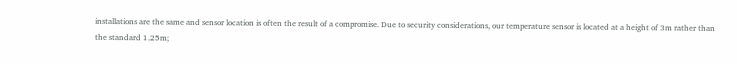installations are the same and sensor location is often the result of a compromise. Due to security considerations, our temperature sensor is located at a height of 3m rather than the standard 1.25m;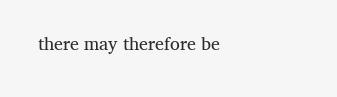there may therefore be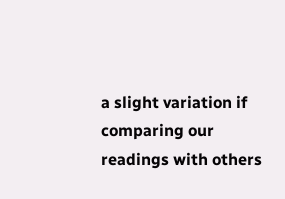a slight variation if comparing our readings with others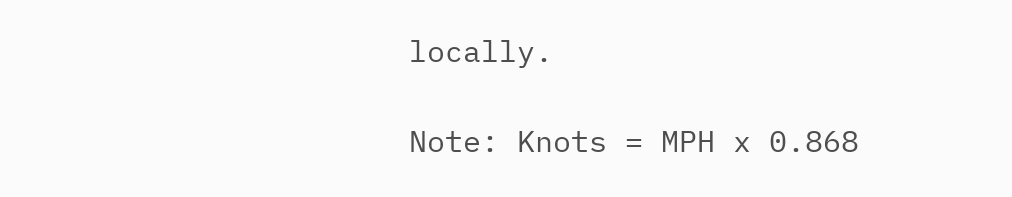locally.

Note: Knots = MPH x 0.868